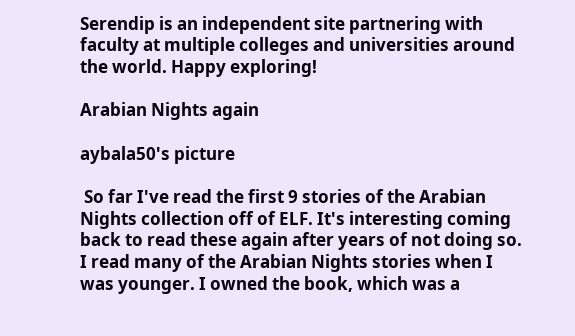Serendip is an independent site partnering with faculty at multiple colleges and universities around the world. Happy exploring!

Arabian Nights again

aybala50's picture

 So far I've read the first 9 stories of the Arabian Nights collection off of ELF. It's interesting coming back to read these again after years of not doing so. I read many of the Arabian Nights stories when I was younger. I owned the book, which was a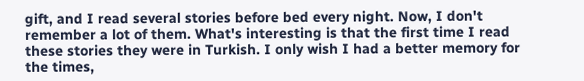gift, and I read several stories before bed every night. Now, I don't remember a lot of them. What's interesting is that the first time I read these stories they were in Turkish. I only wish I had a better memory for the times,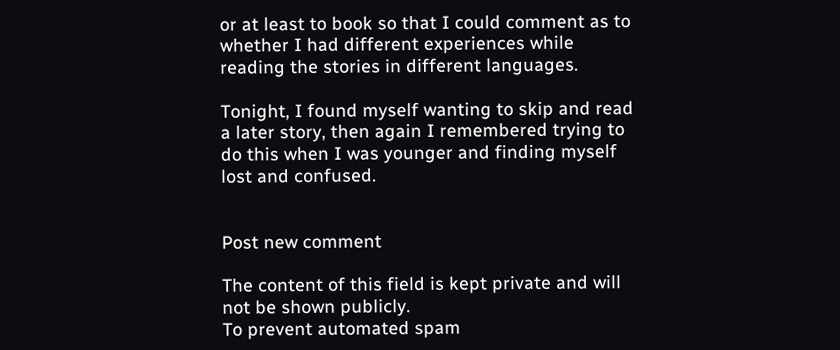or at least to book so that I could comment as to whether I had different experiences while reading the stories in different languages.

Tonight, I found myself wanting to skip and read a later story, then again I remembered trying to do this when I was younger and finding myself lost and confused.


Post new comment

The content of this field is kept private and will not be shown publicly.
To prevent automated spam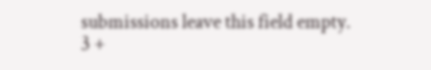submissions leave this field empty.
3 +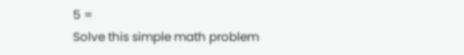5 =
Solve this simple math problem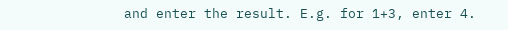and enter the result. E.g. for 1+3, enter 4.